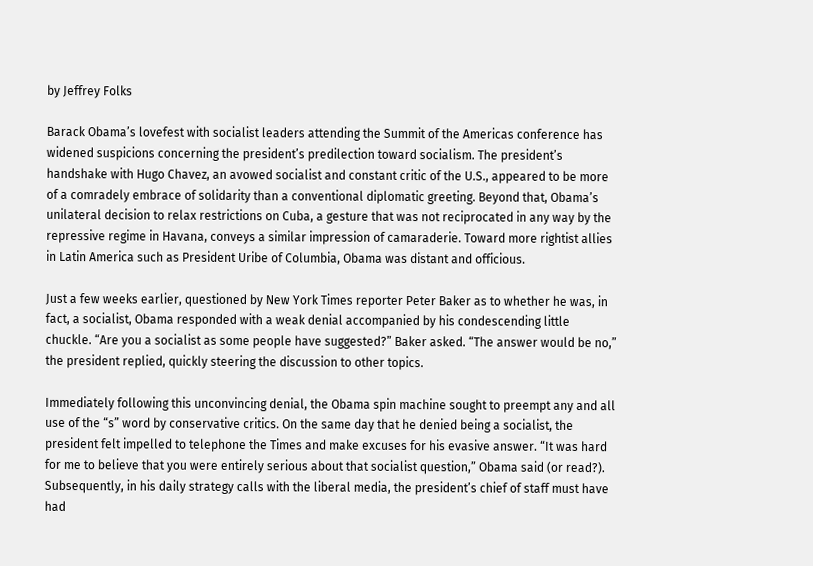by Jeffrey Folks

Barack Obama’s lovefest with socialist leaders attending the Summit of the Americas conference has widened suspicions concerning the president’s predilection toward socialism. The president’s handshake with Hugo Chavez, an avowed socialist and constant critic of the U.S., appeared to be more of a comradely embrace of solidarity than a conventional diplomatic greeting. Beyond that, Obama’s unilateral decision to relax restrictions on Cuba, a gesture that was not reciprocated in any way by the repressive regime in Havana, conveys a similar impression of camaraderie. Toward more rightist allies in Latin America such as President Uribe of Columbia, Obama was distant and officious.

Just a few weeks earlier, questioned by New York Times reporter Peter Baker as to whether he was, in fact, a socialist, Obama responded with a weak denial accompanied by his condescending little chuckle. “Are you a socialist as some people have suggested?” Baker asked. “The answer would be no,” the president replied, quickly steering the discussion to other topics.

Immediately following this unconvincing denial, the Obama spin machine sought to preempt any and all use of the “s” word by conservative critics. On the same day that he denied being a socialist, the president felt impelled to telephone the Times and make excuses for his evasive answer. “It was hard for me to believe that you were entirely serious about that socialist question,” Obama said (or read?). Subsequently, in his daily strategy calls with the liberal media, the president’s chief of staff must have had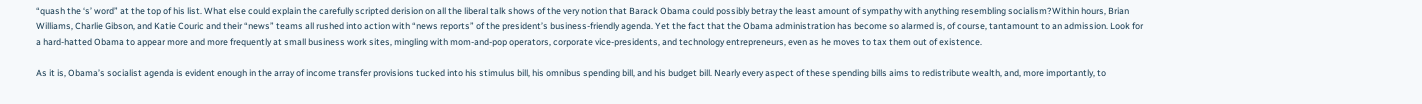“quash the ‘s’ word” at the top of his list. What else could explain the carefully scripted derision on all the liberal talk shows of the very notion that Barack Obama could possibly betray the least amount of sympathy with anything resembling socialism?Within hours, Brian Williams, Charlie Gibson, and Katie Couric and their “news” teams all rushed into action with “news reports” of the president’s business-friendly agenda. Yet the fact that the Obama administration has become so alarmed is, of course, tantamount to an admission. Look for a hard-hatted Obama to appear more and more frequently at small business work sites, mingling with mom-and-pop operators, corporate vice-presidents, and technology entrepreneurs, even as he moves to tax them out of existence.

As it is, Obama’s socialist agenda is evident enough in the array of income transfer provisions tucked into his stimulus bill, his omnibus spending bill, and his budget bill. Nearly every aspect of these spending bills aims to redistribute wealth, and, more importantly, to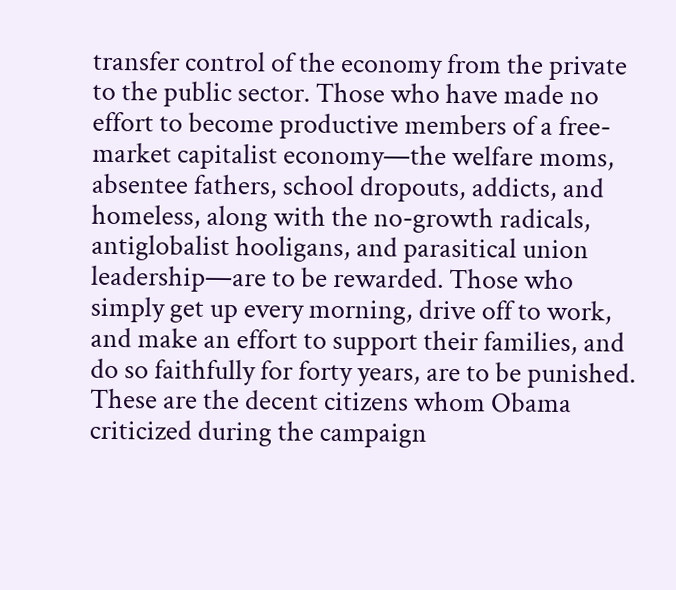transfer control of the economy from the private to the public sector. Those who have made no effort to become productive members of a free-market capitalist economy—the welfare moms, absentee fathers, school dropouts, addicts, and homeless, along with the no-growth radicals, antiglobalist hooligans, and parasitical union leadership—are to be rewarded. Those who simply get up every morning, drive off to work, and make an effort to support their families, and do so faithfully for forty years, are to be punished. These are the decent citizens whom Obama criticized during the campaign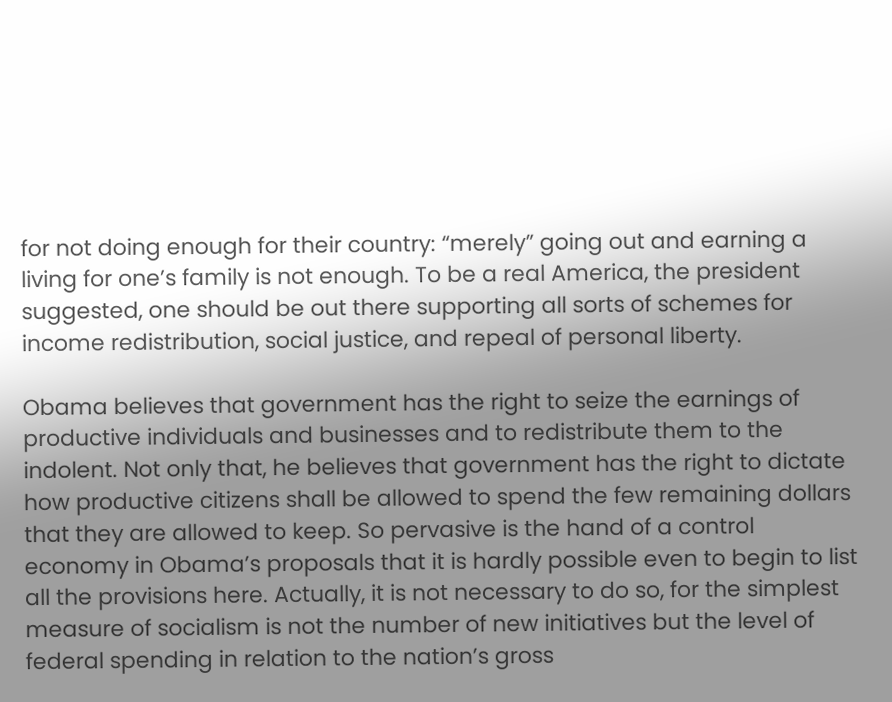for not doing enough for their country: “merely” going out and earning a living for one’s family is not enough. To be a real America, the president suggested, one should be out there supporting all sorts of schemes for income redistribution, social justice, and repeal of personal liberty.

Obama believes that government has the right to seize the earnings of productive individuals and businesses and to redistribute them to the indolent. Not only that, he believes that government has the right to dictate how productive citizens shall be allowed to spend the few remaining dollars that they are allowed to keep. So pervasive is the hand of a control economy in Obama’s proposals that it is hardly possible even to begin to list all the provisions here. Actually, it is not necessary to do so, for the simplest measure of socialism is not the number of new initiatives but the level of federal spending in relation to the nation’s gross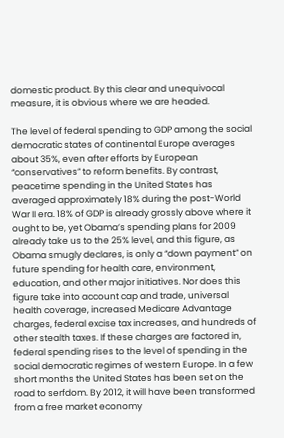domestic product. By this clear and unequivocal measure, it is obvious where we are headed.

The level of federal spending to GDP among the social democratic states of continental Europe averages about 35%, even after efforts by European “conservatives” to reform benefits. By contrast, peacetime spending in the United States has averaged approximately 18% during the post-World War II era. 18% of GDP is already grossly above where it ought to be, yet Obama’s spending plans for 2009 already take us to the 25% level, and this figure, as Obama smugly declares, is only a “down payment” on future spending for health care, environment, education, and other major initiatives. Nor does this figure take into account cap and trade, universal health coverage, increased Medicare Advantage charges, federal excise tax increases, and hundreds of other stealth taxes. If these charges are factored in, federal spending rises to the level of spending in the social democratic regimes of western Europe. In a few short months the United States has been set on the road to serfdom. By 2012, it will have been transformed from a free market economy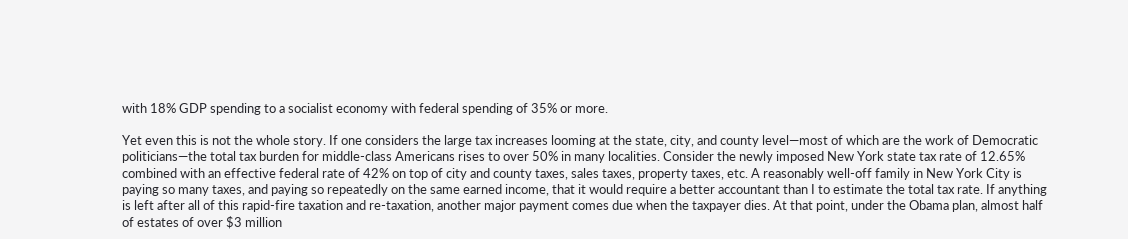with 18% GDP spending to a socialist economy with federal spending of 35% or more.

Yet even this is not the whole story. If one considers the large tax increases looming at the state, city, and county level—most of which are the work of Democratic politicians—the total tax burden for middle-class Americans rises to over 50% in many localities. Consider the newly imposed New York state tax rate of 12.65% combined with an effective federal rate of 42% on top of city and county taxes, sales taxes, property taxes, etc. A reasonably well-off family in New York City is paying so many taxes, and paying so repeatedly on the same earned income, that it would require a better accountant than I to estimate the total tax rate. If anything is left after all of this rapid-fire taxation and re-taxation, another major payment comes due when the taxpayer dies. At that point, under the Obama plan, almost half of estates of over $3 million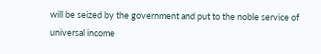will be seized by the government and put to the noble service of universal income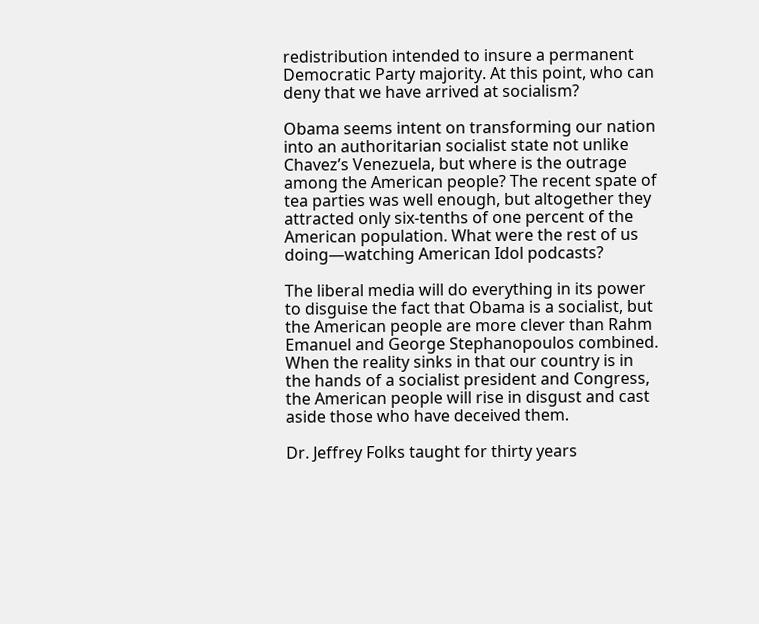redistribution intended to insure a permanent Democratic Party majority. At this point, who can deny that we have arrived at socialism?

Obama seems intent on transforming our nation into an authoritarian socialist state not unlike Chavez’s Venezuela, but where is the outrage among the American people? The recent spate of tea parties was well enough, but altogether they attracted only six-tenths of one percent of the American population. What were the rest of us doing—watching American Idol podcasts?

The liberal media will do everything in its power to disguise the fact that Obama is a socialist, but the American people are more clever than Rahm Emanuel and George Stephanopoulos combined. When the reality sinks in that our country is in the hands of a socialist president and Congress, the American people will rise in disgust and cast aside those who have deceived them.

Dr. Jeffrey Folks taught for thirty years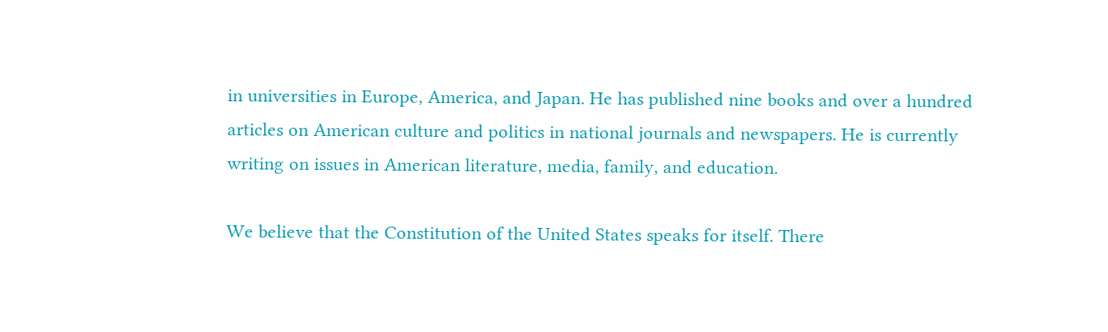in universities in Europe, America, and Japan. He has published nine books and over a hundred articles on American culture and politics in national journals and newspapers. He is currently writing on issues in American literature, media, family, and education.

We believe that the Constitution of the United States speaks for itself. There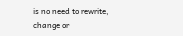is no need to rewrite, change or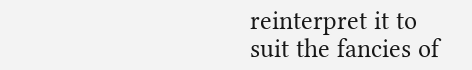reinterpret it to suit the fancies of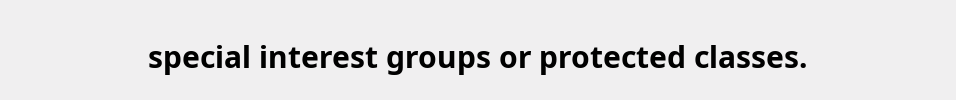special interest groups or protected classes.